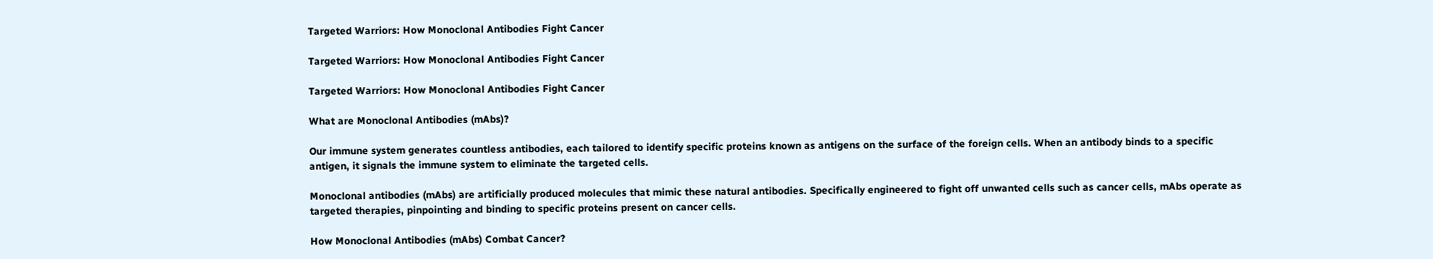Targeted Warriors: How Monoclonal Antibodies Fight Cancer

Targeted Warriors: How Monoclonal Antibodies Fight Cancer

Targeted Warriors: How Monoclonal Antibodies Fight Cancer

What are Monoclonal Antibodies (mAbs)?

Our immune system generates countless antibodies, each tailored to identify specific proteins known as antigens on the surface of the foreign cells. When an antibody binds to a specific antigen, it signals the immune system to eliminate the targeted cells.

Monoclonal antibodies (mAbs) are artificially produced molecules that mimic these natural antibodies. Specifically engineered to fight off unwanted cells such as cancer cells, mAbs operate as targeted therapies, pinpointing and binding to specific proteins present on cancer cells.

How Monoclonal Antibodies (mAbs) Combat Cancer?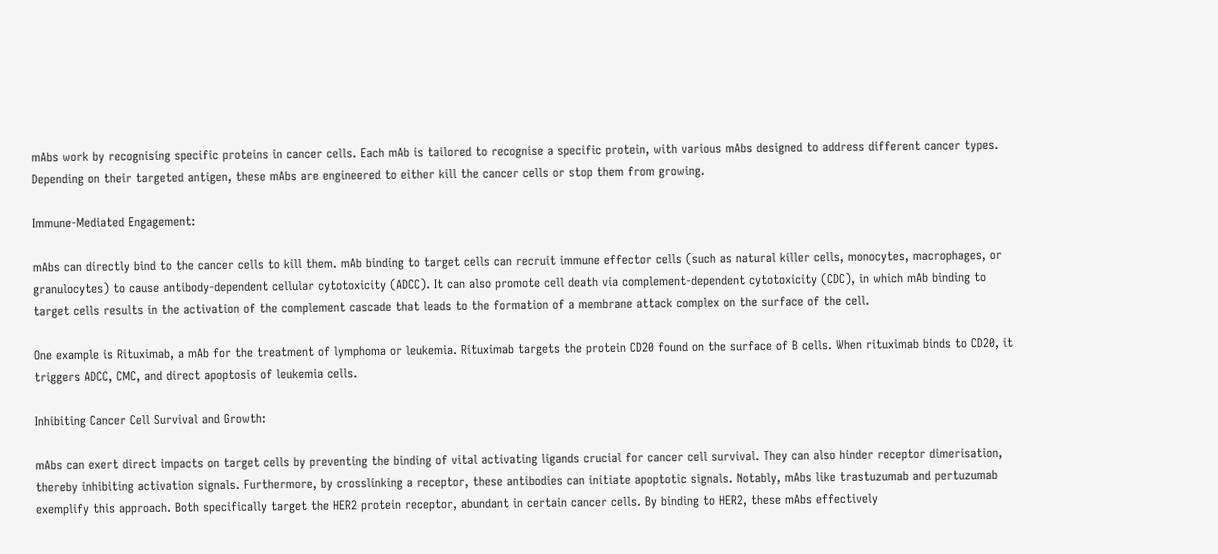mAbs work by recognising specific proteins in cancer cells. Each mAb is tailored to recognise a specific protein, with various mAbs designed to address different cancer types.  Depending on their targeted antigen, these mAbs are engineered to either kill the cancer cells or stop them from growing.

Immune-Mediated Engagement:

mAbs can directly bind to the cancer cells to kill them. mAb binding to target cells can recruit immune effector cells (such as natural killer cells, monocytes, macrophages, or granulocytes) to cause antibody-dependent cellular cytotoxicity (ADCC). It can also promote cell death via complement-dependent cytotoxicity (CDC), in which mAb binding to target cells results in the activation of the complement cascade that leads to the formation of a membrane attack complex on the surface of the cell.

One example is Rituximab, a mAb for the treatment of lymphoma or leukemia. Rituximab targets the protein CD20 found on the surface of B cells. When rituximab binds to CD20, it triggers ADCC, CMC, and direct apoptosis of leukemia cells.

Inhibiting Cancer Cell Survival and Growth:

mAbs can exert direct impacts on target cells by preventing the binding of vital activating ligands crucial for cancer cell survival. They can also hinder receptor dimerisation, thereby inhibiting activation signals. Furthermore, by crosslinking a receptor, these antibodies can initiate apoptotic signals. Notably, mAbs like trastuzumab and pertuzumab exemplify this approach. Both specifically target the HER2 protein receptor, abundant in certain cancer cells. By binding to HER2, these mAbs effectively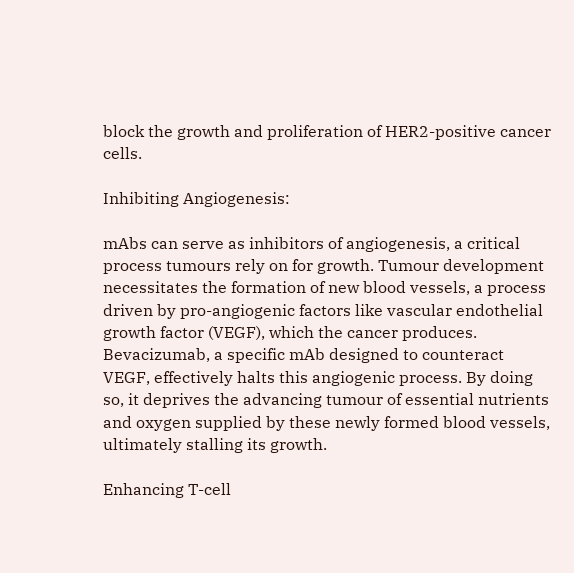block the growth and proliferation of HER2-positive cancer cells.

Inhibiting Angiogenesis:

mAbs can serve as inhibitors of angiogenesis, a critical process tumours rely on for growth. Tumour development necessitates the formation of new blood vessels, a process driven by pro-angiogenic factors like vascular endothelial growth factor (VEGF), which the cancer produces. Bevacizumab, a specific mAb designed to counteract VEGF, effectively halts this angiogenic process. By doing so, it deprives the advancing tumour of essential nutrients and oxygen supplied by these newly formed blood vessels, ultimately stalling its growth.

Enhancing T-cell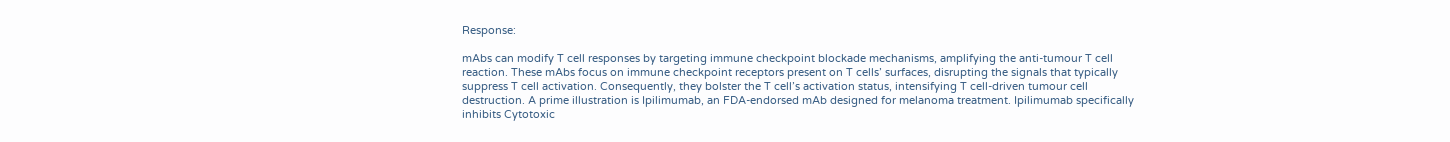Response:

mAbs can modify T cell responses by targeting immune checkpoint blockade mechanisms, amplifying the anti-tumour T cell reaction. These mAbs focus on immune checkpoint receptors present on T cells’ surfaces, disrupting the signals that typically suppress T cell activation. Consequently, they bolster the T cell’s activation status, intensifying T cell-driven tumour cell destruction. A prime illustration is Ipilimumab, an FDA-endorsed mAb designed for melanoma treatment. Ipilimumab specifically inhibits Cytotoxic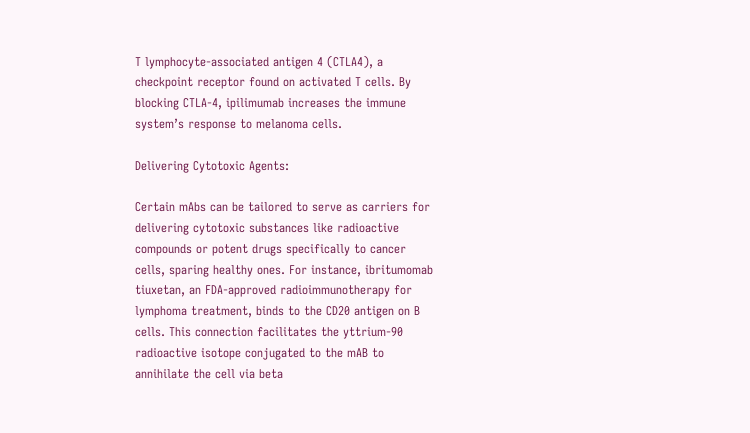T lymphocyte-associated antigen 4 (CTLA4), a checkpoint receptor found on activated T cells. By blocking CTLA-4, ipilimumab increases the immune system’s response to melanoma cells.

Delivering Cytotoxic Agents:

Certain mAbs can be tailored to serve as carriers for delivering cytotoxic substances like radioactive compounds or potent drugs specifically to cancer cells, sparing healthy ones. For instance, ibritumomab tiuxetan, an FDA-approved radioimmunotherapy for lymphoma treatment, binds to the CD20 antigen on B cells. This connection facilitates the yttrium-90 radioactive isotope conjugated to the mAB to annihilate the cell via beta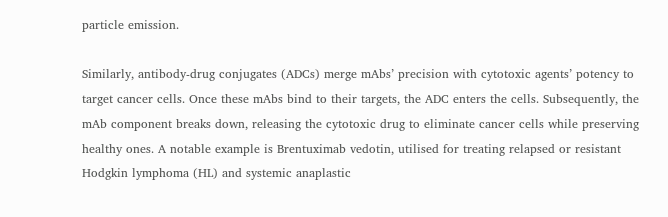particle emission.

Similarly, antibody-drug conjugates (ADCs) merge mAbs’ precision with cytotoxic agents’ potency to target cancer cells. Once these mAbs bind to their targets, the ADC enters the cells. Subsequently, the mAb component breaks down, releasing the cytotoxic drug to eliminate cancer cells while preserving healthy ones. A notable example is Brentuximab vedotin, utilised for treating relapsed or resistant Hodgkin lymphoma (HL) and systemic anaplastic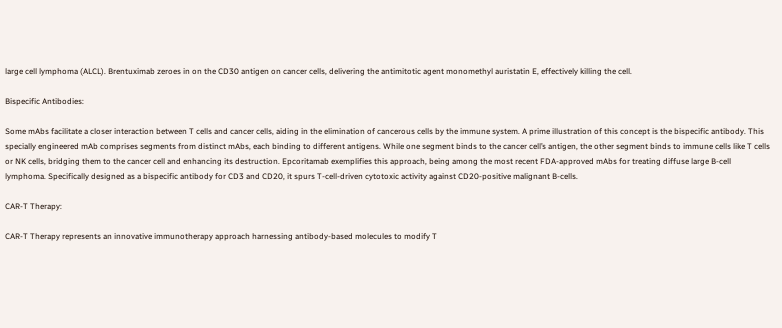large cell lymphoma (ALCL). Brentuximab zeroes in on the CD30 antigen on cancer cells, delivering the antimitotic agent monomethyl auristatin E, effectively killing the cell.

Bispecific Antibodies:

Some mAbs facilitate a closer interaction between T cells and cancer cells, aiding in the elimination of cancerous cells by the immune system. A prime illustration of this concept is the bispecific antibody. This specially engineered mAb comprises segments from distinct mAbs, each binding to different antigens. While one segment binds to the cancer cell’s antigen, the other segment binds to immune cells like T cells or NK cells, bridging them to the cancer cell and enhancing its destruction. Epcoritamab exemplifies this approach, being among the most recent FDA-approved mAbs for treating diffuse large B-cell lymphoma. Specifically designed as a bispecific antibody for CD3 and CD20, it spurs T-cell-driven cytotoxic activity against CD20-positive malignant B-cells.

CAR-T Therapy:

CAR-T Therapy represents an innovative immunotherapy approach harnessing antibody-based molecules to modify T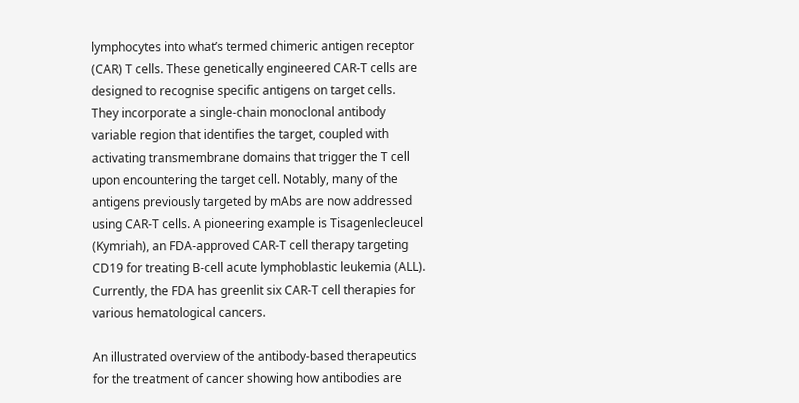lymphocytes into what’s termed chimeric antigen receptor (CAR) T cells. These genetically engineered CAR-T cells are designed to recognise specific antigens on target cells. They incorporate a single-chain monoclonal antibody variable region that identifies the target, coupled with activating transmembrane domains that trigger the T cell upon encountering the target cell. Notably, many of the antigens previously targeted by mAbs are now addressed using CAR-T cells. A pioneering example is Tisagenlecleucel (Kymriah), an FDA-approved CAR-T cell therapy targeting CD19 for treating B-cell acute lymphoblastic leukemia (ALL). Currently, the FDA has greenlit six CAR-T cell therapies for various hematological cancers.

An illustrated overview of the antibody-based therapeutics for the treatment of cancer showing how antibodies are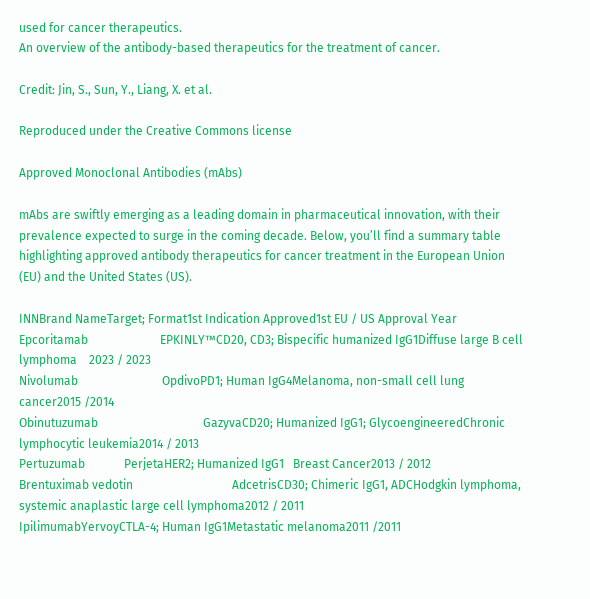used for cancer therapeutics.
An overview of the antibody-based therapeutics for the treatment of cancer.

Credit: Jin, S., Sun, Y., Liang, X. et al.

Reproduced under the Creative Commons license

Approved Monoclonal Antibodies (mAbs)

mAbs are swiftly emerging as a leading domain in pharmaceutical innovation, with their prevalence expected to surge in the coming decade. Below, you’ll find a summary table highlighting approved antibody therapeutics for cancer treatment in the European Union (EU) and the United States (US).

INNBrand NameTarget; Format1st Indication Approved1st EU / US Approval Year
Epcoritamab                        EPKINLY™CD20, CD3; Bispecific humanized IgG1Diffuse large B cell lymphoma    2023 / 2023
Nivolumab                            OpdivoPD1; Human IgG4Melanoma, non-small cell lung cancer2015 /2014
Obinutuzumab                                   GazyvaCD20; Humanized IgG1; GlycoengineeredChronic lymphocytic leukemia2014 / 2013
Pertuzumab             PerjetaHER2; Humanized IgG1   Breast Cancer2013 / 2012
Brentuximab vedotin                                 AdcetrisCD30; Chimeric IgG1, ADCHodgkin lymphoma, systemic anaplastic large cell lymphoma2012 / 2011
IpilimumabYervoyCTLA-4; Human IgG1Metastatic melanoma2011 /2011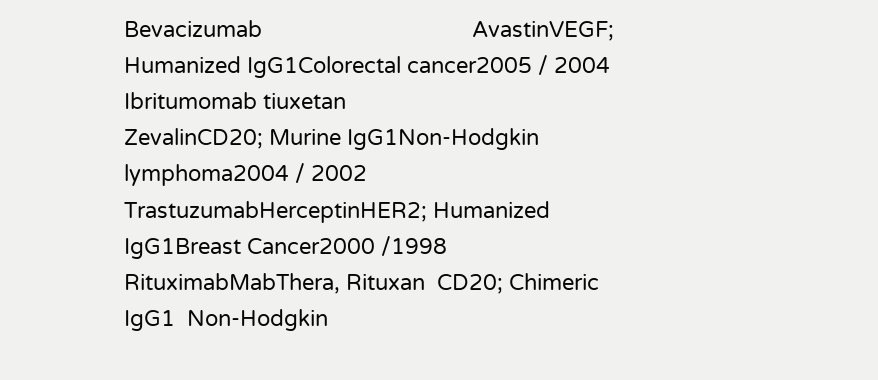Bevacizumab                                   AvastinVEGF; Humanized IgG1Colorectal cancer2005 / 2004
Ibritumomab tiuxetan                                ZevalinCD20; Murine IgG1Non-Hodgkin lymphoma2004 / 2002
TrastuzumabHerceptinHER2; Humanized IgG1Breast Cancer2000 /1998
RituximabMabThera, Rituxan  CD20; Chimeric IgG1  Non-Hodgkin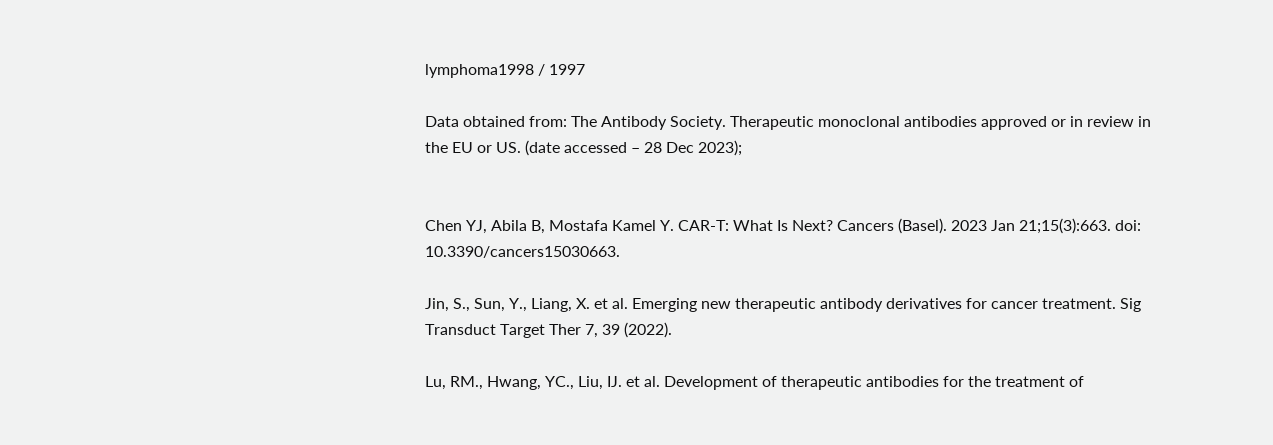lymphoma1998 / 1997

Data obtained from: The Antibody Society. Therapeutic monoclonal antibodies approved or in review in the EU or US. (date accessed – 28 Dec 2023);


Chen YJ, Abila B, Mostafa Kamel Y. CAR-T: What Is Next? Cancers (Basel). 2023 Jan 21;15(3):663. doi: 10.3390/cancers15030663.

Jin, S., Sun, Y., Liang, X. et al. Emerging new therapeutic antibody derivatives for cancer treatment. Sig Transduct Target Ther 7, 39 (2022).

Lu, RM., Hwang, YC., Liu, IJ. et al. Development of therapeutic antibodies for the treatment of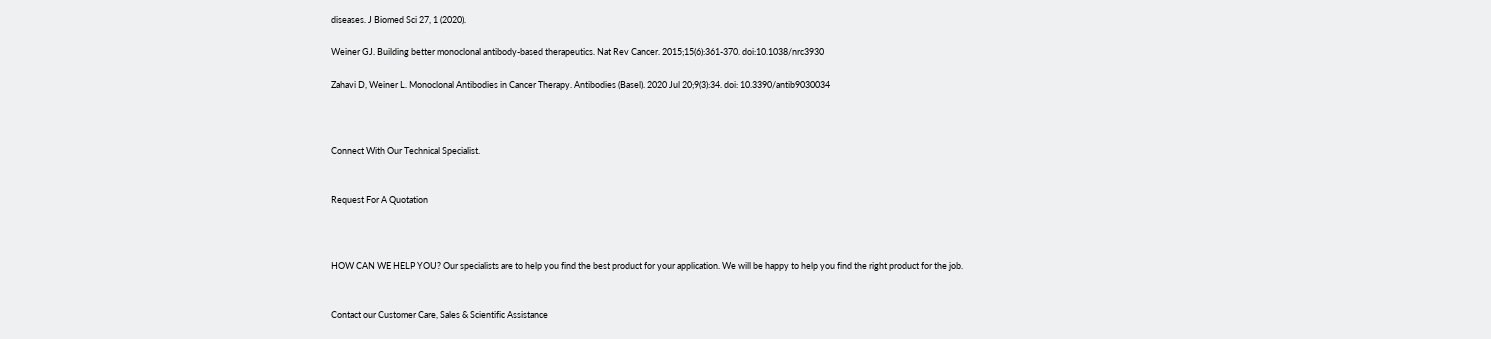diseases. J Biomed Sci 27, 1 (2020).

Weiner GJ. Building better monoclonal antibody-based therapeutics. Nat Rev Cancer. 2015;15(6):361-370. doi:10.1038/nrc3930

Zahavi D, Weiner L. Monoclonal Antibodies in Cancer Therapy. Antibodies (Basel). 2020 Jul 20;9(3):34. doi: 10.3390/antib9030034



Connect With Our Technical Specialist.


Request For A Quotation



HOW CAN WE HELP YOU? Our specialists are to help you find the best product for your application. We will be happy to help you find the right product for the job.


Contact our Customer Care, Sales & Scientific Assistance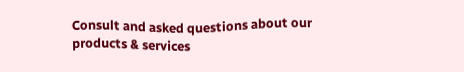Consult and asked questions about our products & services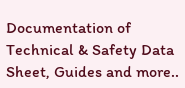Documentation of Technical & Safety Data Sheet, Guides and more..